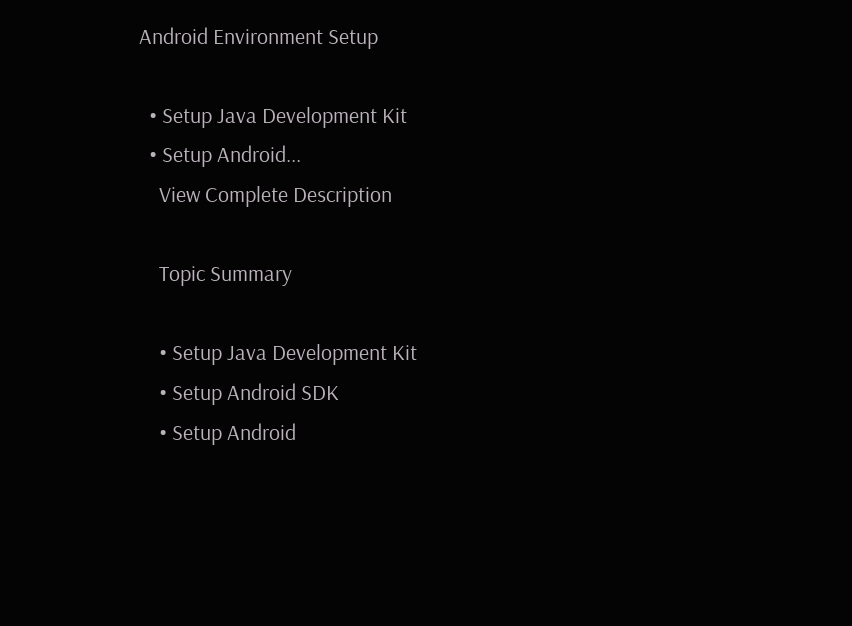Android Environment Setup

  • Setup Java Development Kit
  • Setup Android...
    View Complete Description

    Topic Summary

    • Setup Java Development Kit
    • Setup Android SDK
    • Setup Android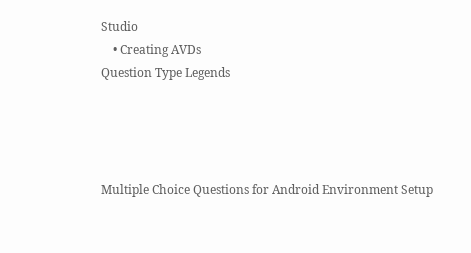Studio
    • Creating AVDs
Question Type Legends




Multiple Choice Questions for Android Environment Setup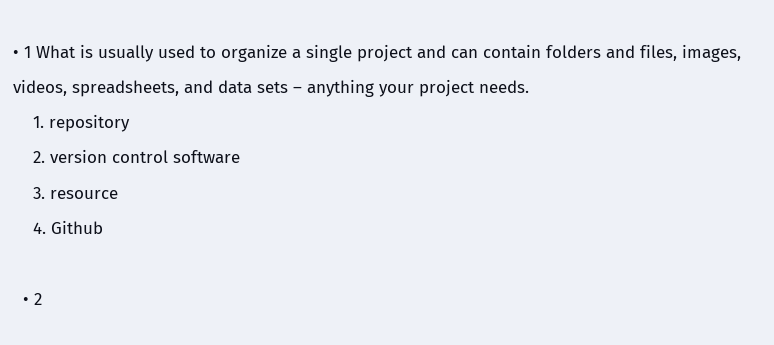• 1 What is usually used to organize a single project and can contain folders and files, images, videos, spreadsheets, and data sets – anything your project needs.
    1. repository
    2. version control software
    3. resource
    4. Github

  • 2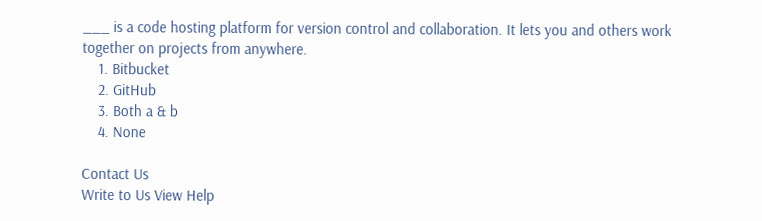___ is a code hosting platform for version control and collaboration. It lets you and others work together on projects from anywhere.
    1. Bitbucket
    2. GitHub
    3. Both a & b
    4. None

Contact Us
Write to Us View Help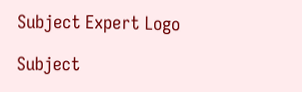Subject Expert Logo

Subject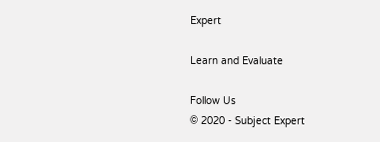Expert

Learn and Evaluate

Follow Us
© 2020 - Subject Expert